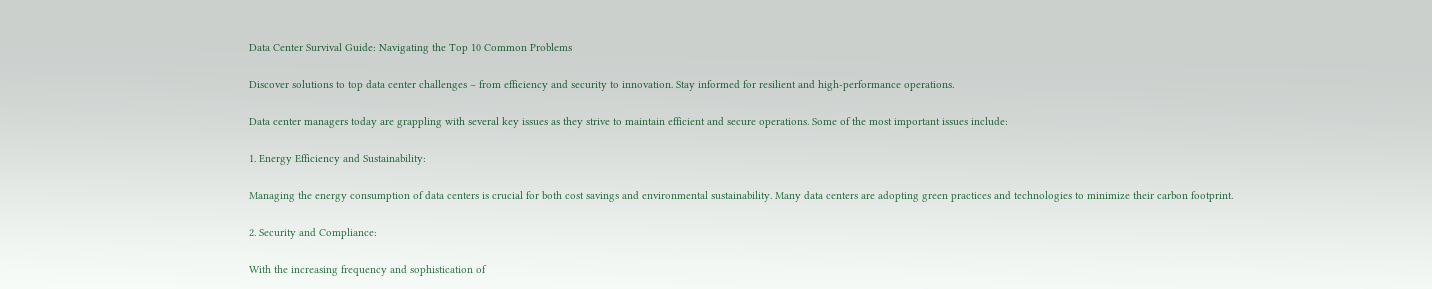Data Center Survival Guide: Navigating the Top 10 Common Problems

Discover solutions to top data center challenges – from efficiency and security to innovation. Stay informed for resilient and high-performance operations.

Data center managers today are grappling with several key issues as they strive to maintain efficient and secure operations. Some of the most important issues include:

1. Energy Efficiency and Sustainability:

Managing the energy consumption of data centers is crucial for both cost savings and environmental sustainability. Many data centers are adopting green practices and technologies to minimize their carbon footprint.

2. Security and Compliance:

With the increasing frequency and sophistication of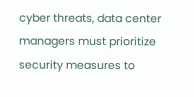cyber threats, data center managers must prioritize security measures to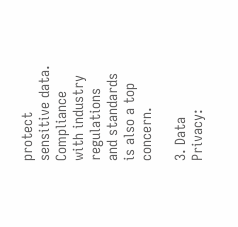protect sensitive data. Compliance with industry regulations and standards is also a top concern.

3. Data Privacy: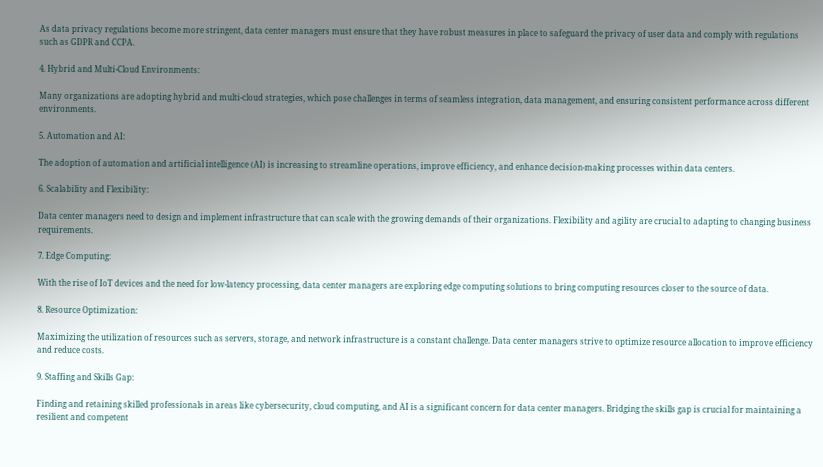As data privacy regulations become more stringent, data center managers must ensure that they have robust measures in place to safeguard the privacy of user data and comply with regulations such as GDPR and CCPA.

4. Hybrid and Multi-Cloud Environments:

Many organizations are adopting hybrid and multi-cloud strategies, which pose challenges in terms of seamless integration, data management, and ensuring consistent performance across different environments.

5. Automation and AI:

The adoption of automation and artificial intelligence (AI) is increasing to streamline operations, improve efficiency, and enhance decision-making processes within data centers.

6. Scalability and Flexibility:

Data center managers need to design and implement infrastructure that can scale with the growing demands of their organizations. Flexibility and agility are crucial to adapting to changing business requirements.

7. Edge Computing:

With the rise of IoT devices and the need for low-latency processing, data center managers are exploring edge computing solutions to bring computing resources closer to the source of data.

8. Resource Optimization:

Maximizing the utilization of resources such as servers, storage, and network infrastructure is a constant challenge. Data center managers strive to optimize resource allocation to improve efficiency and reduce costs.

9. Staffing and Skills Gap:

Finding and retaining skilled professionals in areas like cybersecurity, cloud computing, and AI is a significant concern for data center managers. Bridging the skills gap is crucial for maintaining a resilient and competent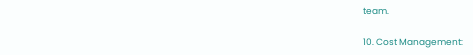team.

10. Cost Management: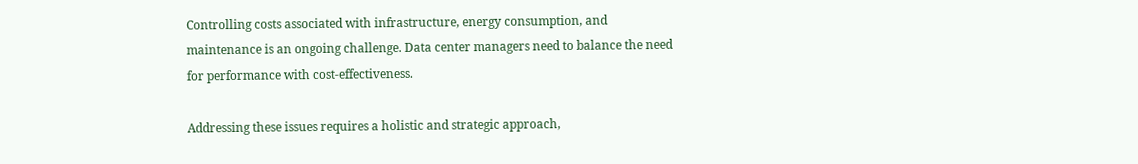Controlling costs associated with infrastructure, energy consumption, and maintenance is an ongoing challenge. Data center managers need to balance the need for performance with cost-effectiveness.

Addressing these issues requires a holistic and strategic approach,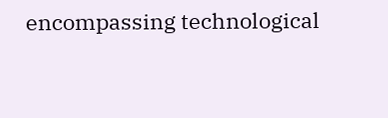encompassing technological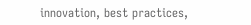innovation, best practices,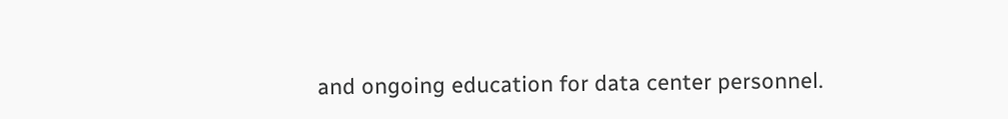and ongoing education for data center personnel.